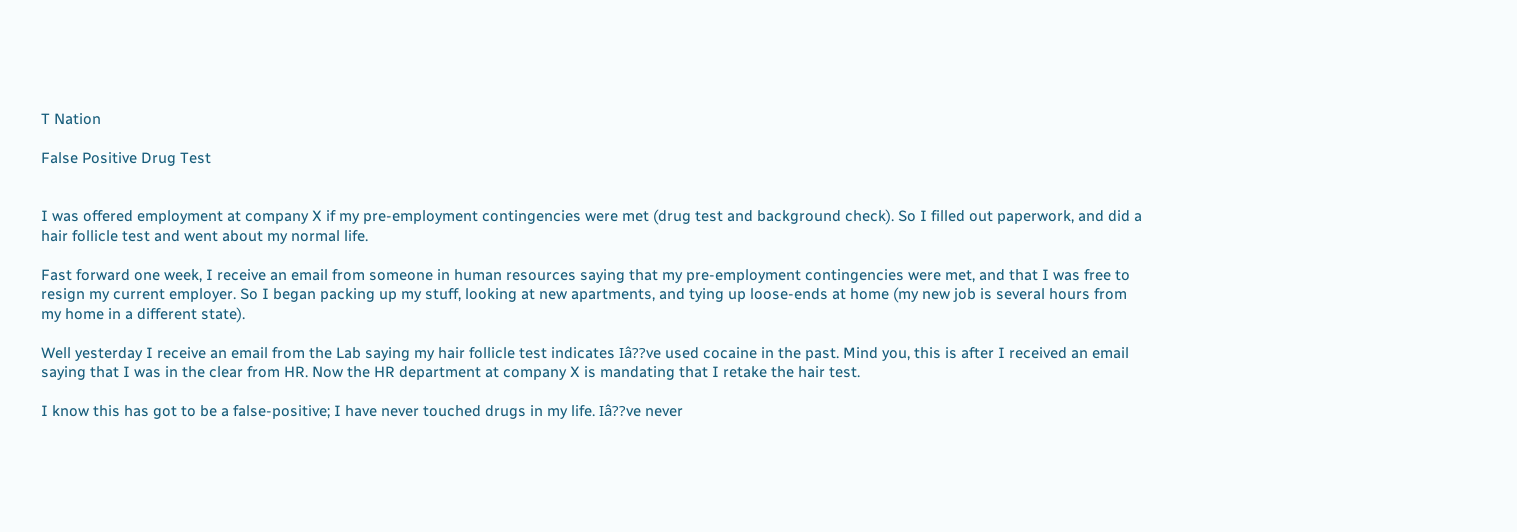T Nation

False Positive Drug Test


I was offered employment at company X if my pre-employment contingencies were met (drug test and background check). So I filled out paperwork, and did a hair follicle test and went about my normal life.

Fast forward one week, I receive an email from someone in human resources saying that my pre-employment contingencies were met, and that I was free to resign my current employer. So I began packing up my stuff, looking at new apartments, and tying up loose-ends at home (my new job is several hours from my home in a different state).

Well yesterday I receive an email from the Lab saying my hair follicle test indicates Iâ??ve used cocaine in the past. Mind you, this is after I received an email saying that I was in the clear from HR. Now the HR department at company X is mandating that I retake the hair test.

I know this has got to be a false-positive; I have never touched drugs in my life. Iâ??ve never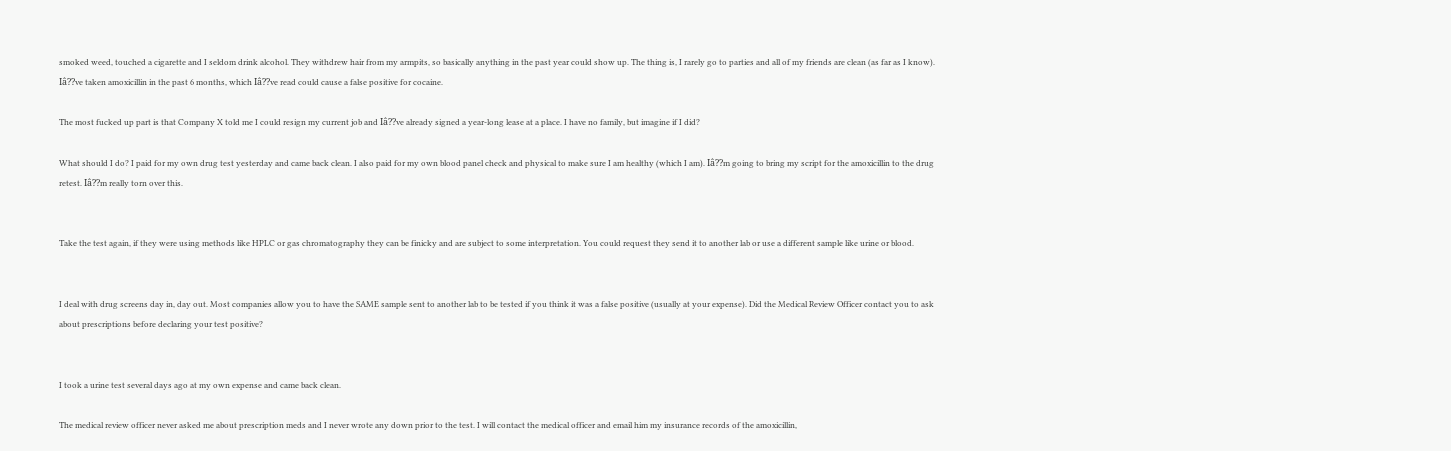smoked weed, touched a cigarette and I seldom drink alcohol. They withdrew hair from my armpits, so basically anything in the past year could show up. The thing is, I rarely go to parties and all of my friends are clean (as far as I know). Iâ??ve taken amoxicillin in the past 6 months, which Iâ??ve read could cause a false positive for cocaine.

The most fucked up part is that Company X told me I could resign my current job and Iâ??ve already signed a year-long lease at a place. I have no family, but imagine if I did?

What should I do? I paid for my own drug test yesterday and came back clean. I also paid for my own blood panel check and physical to make sure I am healthy (which I am). Iâ??m going to bring my script for the amoxicillin to the drug retest. Iâ??m really torn over this.


Take the test again, if they were using methods like HPLC or gas chromatography they can be finicky and are subject to some interpretation. You could request they send it to another lab or use a different sample like urine or blood.


I deal with drug screens day in, day out. Most companies allow you to have the SAME sample sent to another lab to be tested if you think it was a false positive (usually at your expense). Did the Medical Review Officer contact you to ask about prescriptions before declaring your test positive?


I took a urine test several days ago at my own expense and came back clean.

The medical review officer never asked me about prescription meds and I never wrote any down prior to the test. I will contact the medical officer and email him my insurance records of the amoxicillin,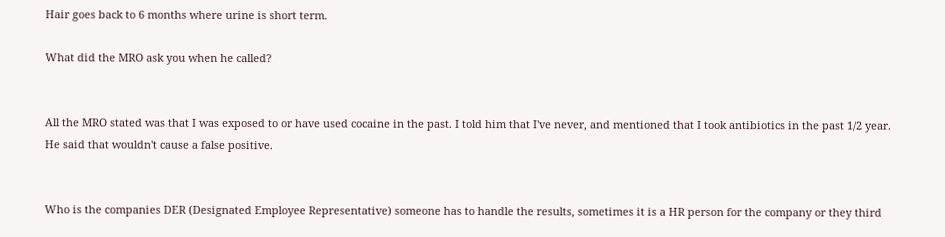Hair goes back to 6 months where urine is short term.

What did the MRO ask you when he called?


All the MRO stated was that I was exposed to or have used cocaine in the past. I told him that I've never, and mentioned that I took antibiotics in the past 1/2 year. He said that wouldn't cause a false positive.


Who is the companies DER (Designated Employee Representative) someone has to handle the results, sometimes it is a HR person for the company or they third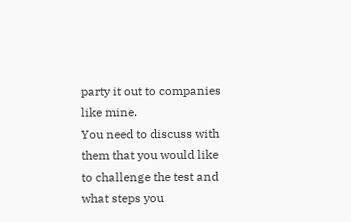party it out to companies like mine.
You need to discuss with them that you would like to challenge the test and what steps you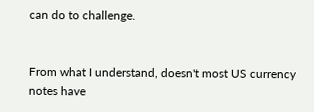can do to challenge.


From what I understand, doesn't most US currency notes have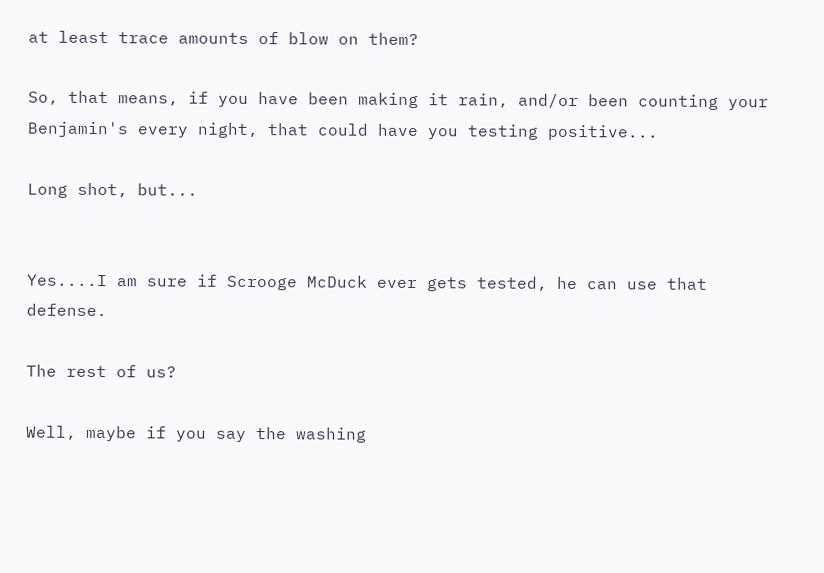at least trace amounts of blow on them?

So, that means, if you have been making it rain, and/or been counting your Benjamin's every night, that could have you testing positive...

Long shot, but...


Yes....I am sure if Scrooge McDuck ever gets tested, he can use that defense.

The rest of us?

Well, maybe if you say the washing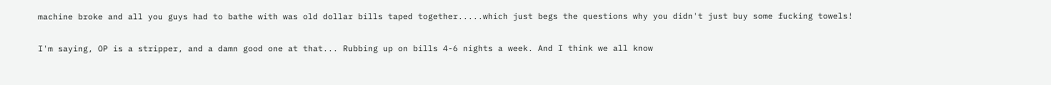machine broke and all you guys had to bathe with was old dollar bills taped together.....which just begs the questions why you didn't just buy some fucking towels!


I'm saying, OP is a stripper, and a damn good one at that... Rubbing up on bills 4-6 nights a week. And I think we all know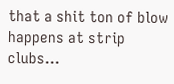that a shit ton of blow happens at strip clubs...